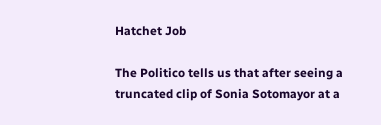Hatchet Job

The Politico tells us that after seeing a truncated clip of Sonia Sotomayor at a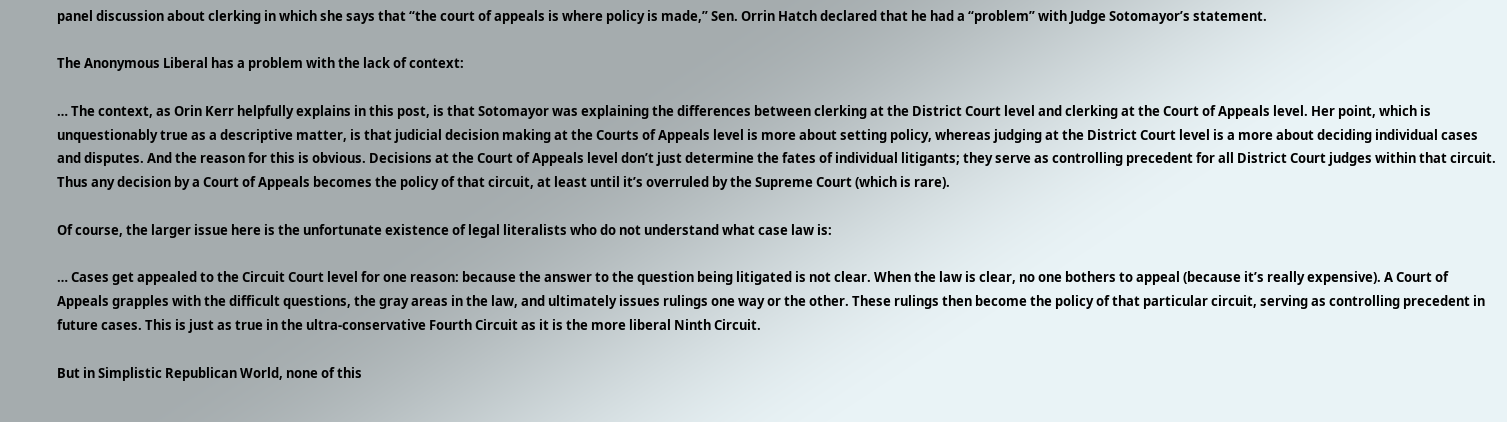panel discussion about clerking in which she says that “the court of appeals is where policy is made,” Sen. Orrin Hatch declared that he had a “problem” with Judge Sotomayor’s statement.

The Anonymous Liberal has a problem with the lack of context:

… The context, as Orin Kerr helpfully explains in this post, is that Sotomayor was explaining the differences between clerking at the District Court level and clerking at the Court of Appeals level. Her point, which is unquestionably true as a descriptive matter, is that judicial decision making at the Courts of Appeals level is more about setting policy, whereas judging at the District Court level is a more about deciding individual cases and disputes. And the reason for this is obvious. Decisions at the Court of Appeals level don’t just determine the fates of individual litigants; they serve as controlling precedent for all District Court judges within that circuit. Thus any decision by a Court of Appeals becomes the policy of that circuit, at least until it’s overruled by the Supreme Court (which is rare).

Of course, the larger issue here is the unfortunate existence of legal literalists who do not understand what case law is:

… Cases get appealed to the Circuit Court level for one reason: because the answer to the question being litigated is not clear. When the law is clear, no one bothers to appeal (because it’s really expensive). A Court of Appeals grapples with the difficult questions, the gray areas in the law, and ultimately issues rulings one way or the other. These rulings then become the policy of that particular circuit, serving as controlling precedent in future cases. This is just as true in the ultra-conservative Fourth Circuit as it is the more liberal Ninth Circuit.

But in Simplistic Republican World, none of this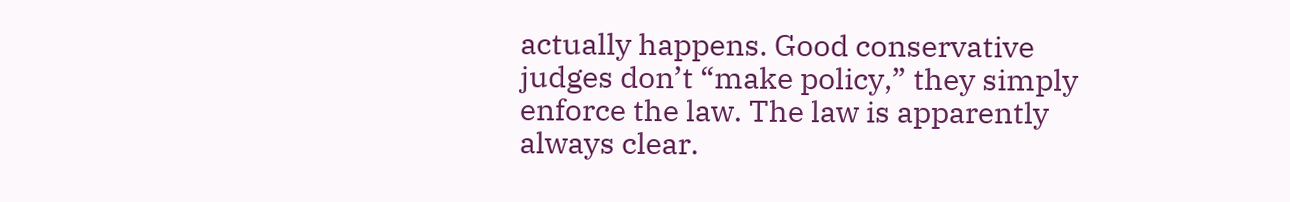actually happens. Good conservative judges don’t “make policy,” they simply enforce the law. The law is apparently always clear.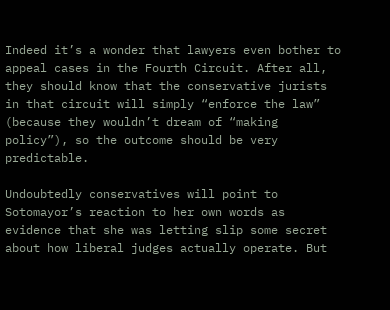Indeed it’s a wonder that lawyers even bother to appeal cases in the Fourth Circuit. After all, they should know that the conservative jurists in that circuit will simply “enforce the law” (because they wouldn’t dream of “making policy”), so the outcome should be very predictable.

Undoubtedly conservatives will point to Sotomayor’s reaction to her own words as evidence that she was letting slip some secret about how liberal judges actually operate. But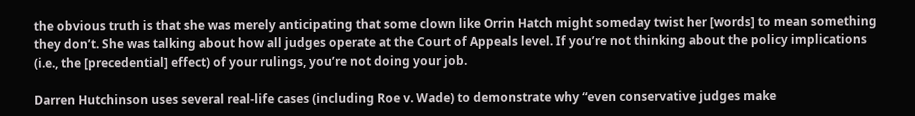the obvious truth is that she was merely anticipating that some clown like Orrin Hatch might someday twist her [words] to mean something they don’t. She was talking about how all judges operate at the Court of Appeals level. If you’re not thinking about the policy implications (i.e., the [precedential] effect) of your rulings, you’re not doing your job.

Darren Hutchinson uses several real-life cases (including Roe v. Wade) to demonstrate why “even conservative judges make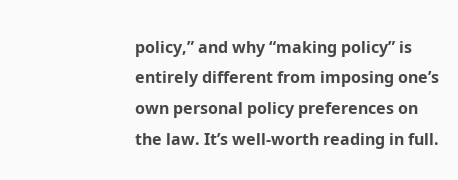policy,” and why “making policy” is entirely different from imposing one’s own personal policy preferences on the law. It’s well-worth reading in full.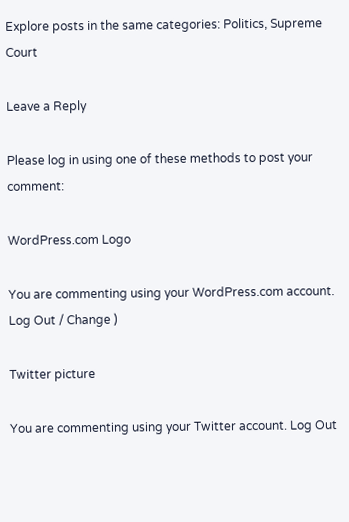Explore posts in the same categories: Politics, Supreme Court

Leave a Reply

Please log in using one of these methods to post your comment:

WordPress.com Logo

You are commenting using your WordPress.com account. Log Out / Change )

Twitter picture

You are commenting using your Twitter account. Log Out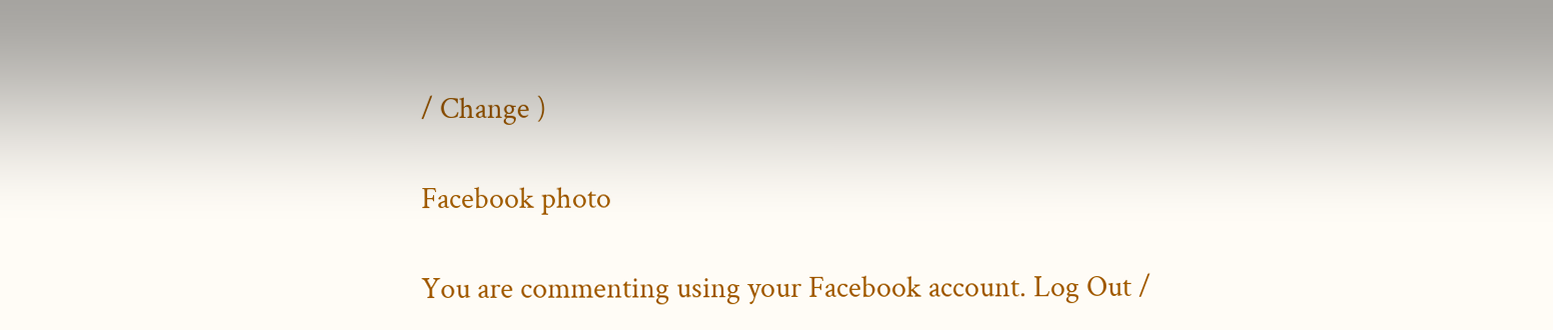/ Change )

Facebook photo

You are commenting using your Facebook account. Log Out /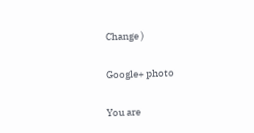Change )

Google+ photo

You are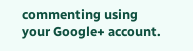commenting using your Google+ account.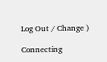Log Out / Change )

Connecting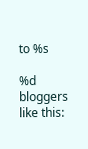to %s

%d bloggers like this: